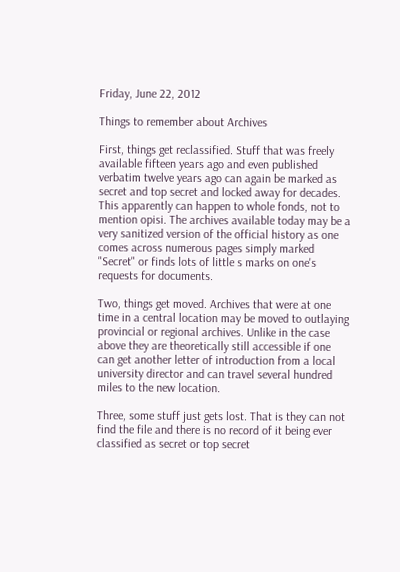Friday, June 22, 2012

Things to remember about Archives

First, things get reclassified. Stuff that was freely available fifteen years ago and even published verbatim twelve years ago can again be marked as secret and top secret and locked away for decades. This apparently can happen to whole fonds, not to mention opisi. The archives available today may be a very sanitized version of the official history as one comes across numerous pages simply marked "Secret" or finds lots of little s marks on one's requests for documents.

Two, things get moved. Archives that were at one time in a central location may be moved to outlaying provincial or regional archives. Unlike in the case above they are theoretically still accessible if one can get another letter of introduction from a local university director and can travel several hundred miles to the new location.

Three, some stuff just gets lost. That is they can not find the file and there is no record of it being ever classified as secret or top secret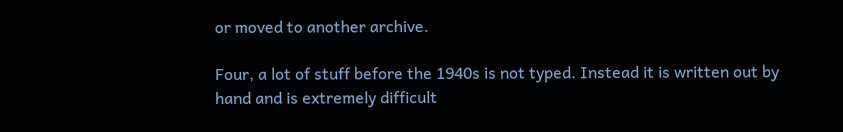or moved to another archive.

Four, a lot of stuff before the 1940s is not typed. Instead it is written out by hand and is extremely difficult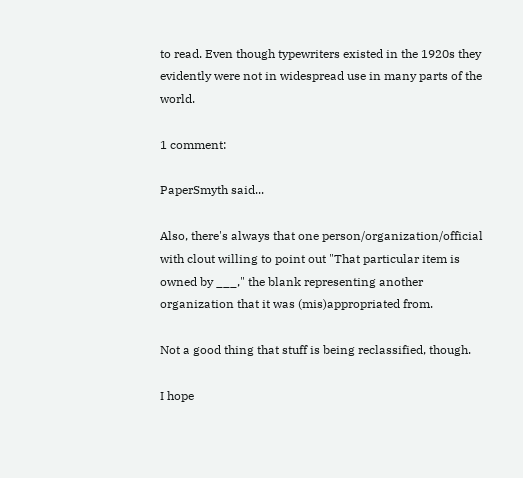to read. Even though typewriters existed in the 1920s they evidently were not in widespread use in many parts of the world.

1 comment:

PaperSmyth said...

Also, there's always that one person/organization/official with clout willing to point out "That particular item is owned by ___," the blank representing another organization that it was (mis)appropriated from.

Not a good thing that stuff is being reclassified, though.

I hope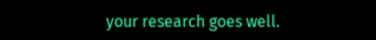your research goes well.